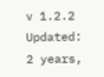v 1.2.2 Updated: 2 years,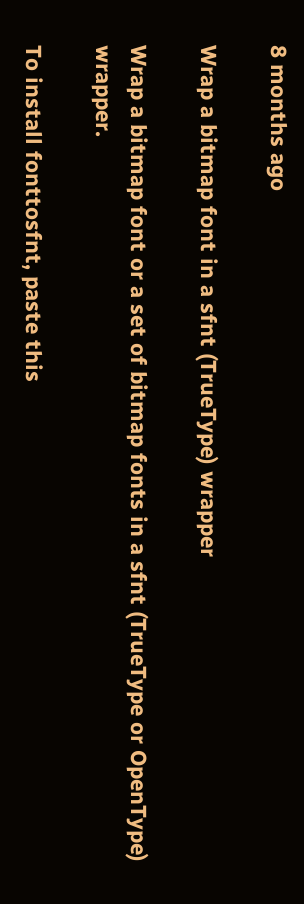8 months ago

Wrap a bitmap font in a sfnt (TrueType) wrapper

Wrap a bitmap font or a set of bitmap fonts in a sfnt (TrueType or OpenType) wrapper.

To install fonttosfnt, paste this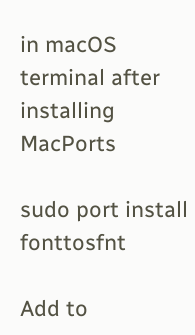in macOS terminal after installing MacPorts

sudo port install fonttosfnt

Add to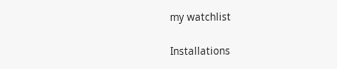my watchlist

Installations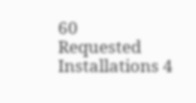60
Requested Installations 4